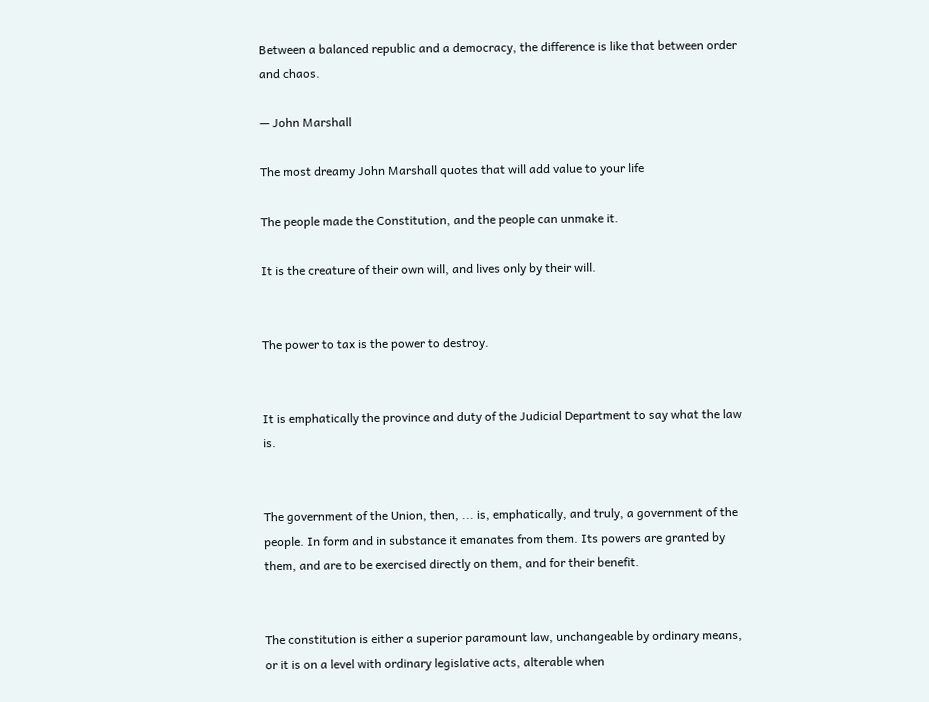Between a balanced republic and a democracy, the difference is like that between order and chaos.

— John Marshall

The most dreamy John Marshall quotes that will add value to your life

The people made the Constitution, and the people can unmake it.

It is the creature of their own will, and lives only by their will.


The power to tax is the power to destroy.


It is emphatically the province and duty of the Judicial Department to say what the law is.


The government of the Union, then, ... is, emphatically, and truly, a government of the people. In form and in substance it emanates from them. Its powers are granted by them, and are to be exercised directly on them, and for their benefit.


The constitution is either a superior paramount law, unchangeable by ordinary means, or it is on a level with ordinary legislative acts, alterable when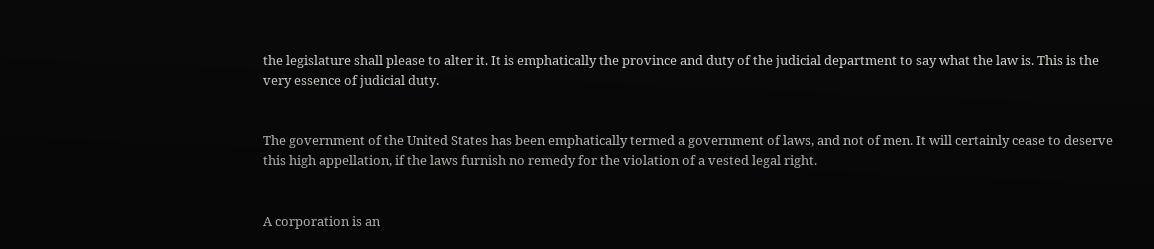the legislature shall please to alter it. It is emphatically the province and duty of the judicial department to say what the law is. This is the very essence of judicial duty.


The government of the United States has been emphatically termed a government of laws, and not of men. It will certainly cease to deserve this high appellation, if the laws furnish no remedy for the violation of a vested legal right.


A corporation is an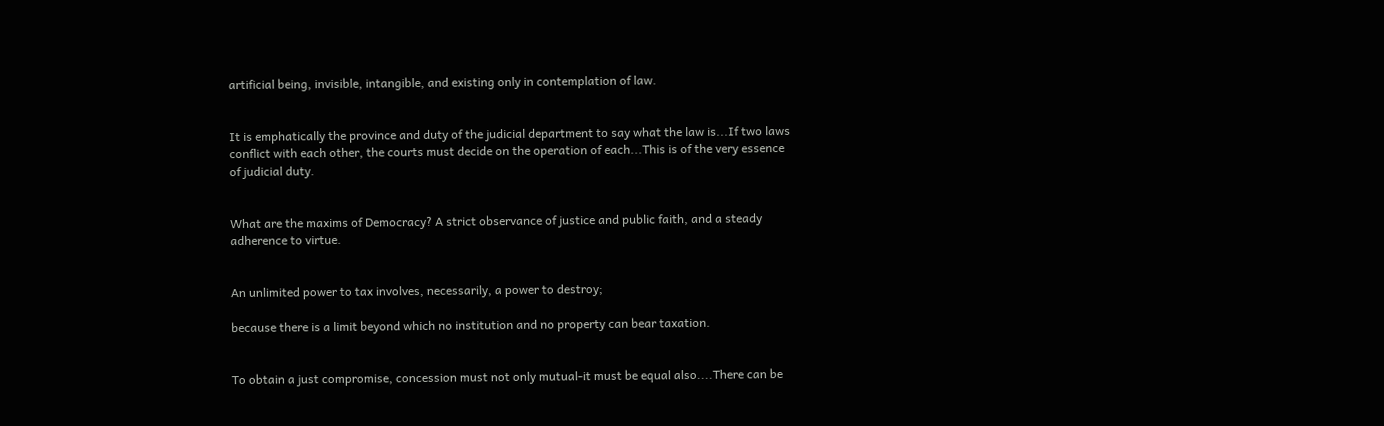artificial being, invisible, intangible, and existing only in contemplation of law.


It is emphatically the province and duty of the judicial department to say what the law is...If two laws conflict with each other, the courts must decide on the operation of each...This is of the very essence of judicial duty.


What are the maxims of Democracy? A strict observance of justice and public faith, and a steady adherence to virtue.


An unlimited power to tax involves, necessarily, a power to destroy;

because there is a limit beyond which no institution and no property can bear taxation.


To obtain a just compromise, concession must not only mutual-it must be equal also....There can be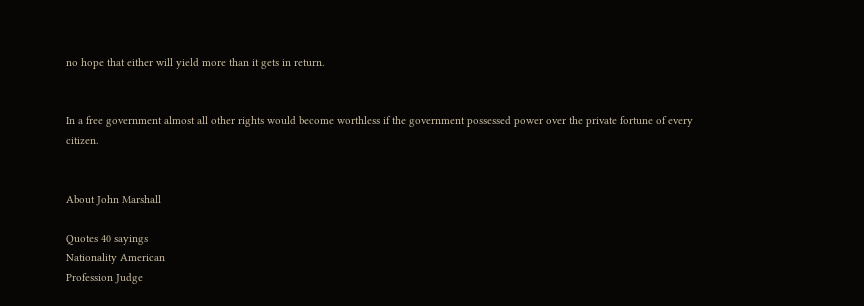no hope that either will yield more than it gets in return.


In a free government almost all other rights would become worthless if the government possessed power over the private fortune of every citizen.


About John Marshall

Quotes 40 sayings
Nationality American
Profession Judge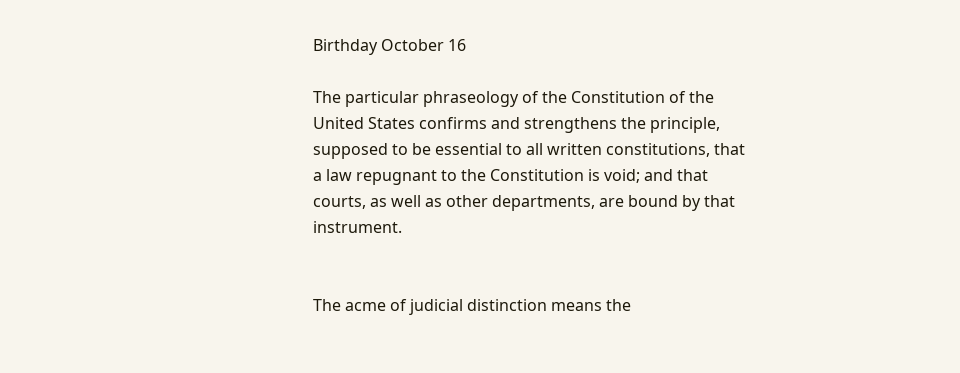Birthday October 16

The particular phraseology of the Constitution of the United States confirms and strengthens the principle, supposed to be essential to all written constitutions, that a law repugnant to the Constitution is void; and that courts, as well as other departments, are bound by that instrument.


The acme of judicial distinction means the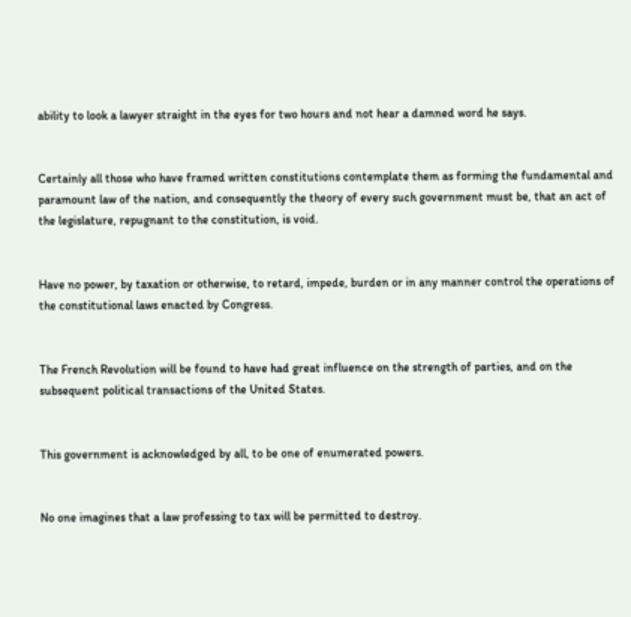ability to look a lawyer straight in the eyes for two hours and not hear a damned word he says.


Certainly all those who have framed written constitutions contemplate them as forming the fundamental and paramount law of the nation, and consequently the theory of every such government must be, that an act of the legislature, repugnant to the constitution, is void.


Have no power, by taxation or otherwise, to retard, impede, burden or in any manner control the operations of the constitutional laws enacted by Congress.


The French Revolution will be found to have had great influence on the strength of parties, and on the subsequent political transactions of the United States.


This government is acknowledged by all, to be one of enumerated powers.


No one imagines that a law professing to tax will be permitted to destroy.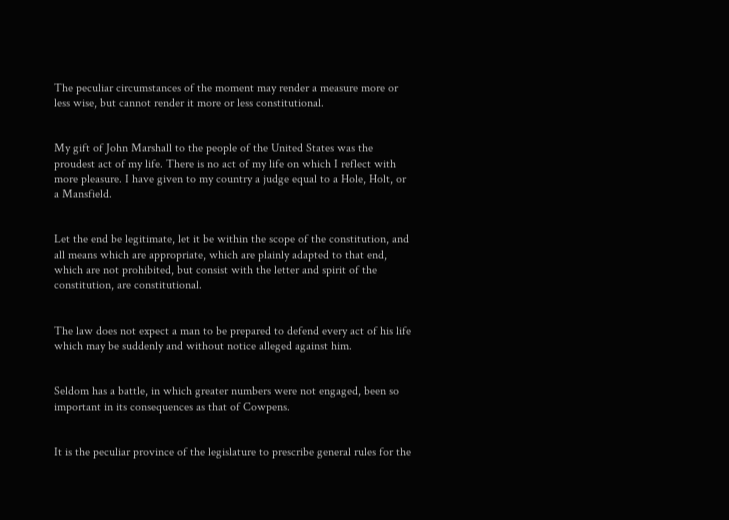The peculiar circumstances of the moment may render a measure more or less wise, but cannot render it more or less constitutional.


My gift of John Marshall to the people of the United States was the proudest act of my life. There is no act of my life on which I reflect with more pleasure. I have given to my country a judge equal to a Hole, Holt, or a Mansfield.


Let the end be legitimate, let it be within the scope of the constitution, and all means which are appropriate, which are plainly adapted to that end, which are not prohibited, but consist with the letter and spirit of the constitution, are constitutional.


The law does not expect a man to be prepared to defend every act of his life which may be suddenly and without notice alleged against him.


Seldom has a battle, in which greater numbers were not engaged, been so important in its consequences as that of Cowpens.


It is the peculiar province of the legislature to prescribe general rules for the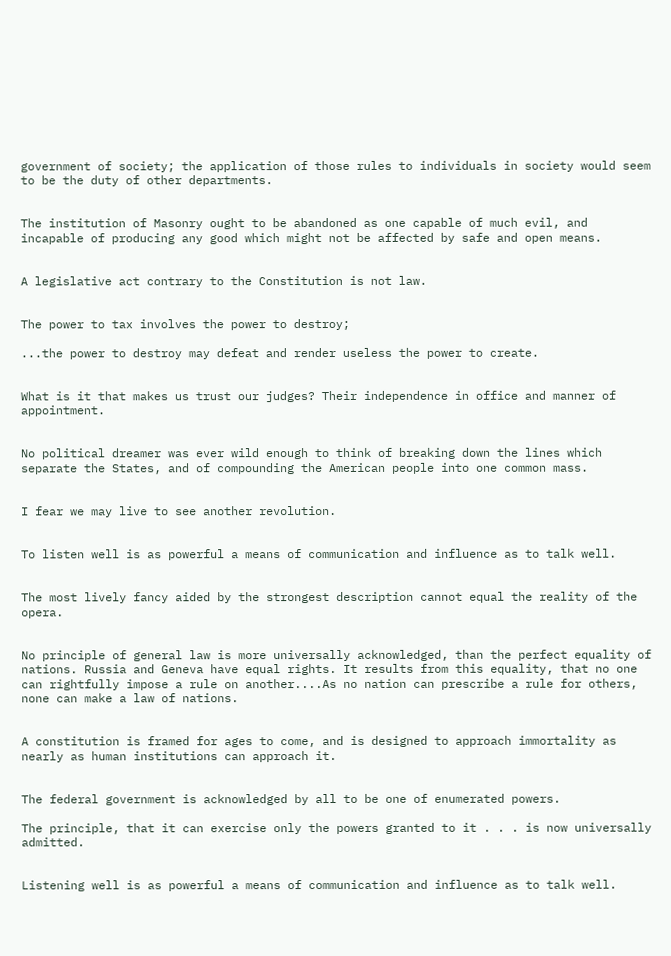government of society; the application of those rules to individuals in society would seem to be the duty of other departments.


The institution of Masonry ought to be abandoned as one capable of much evil, and incapable of producing any good which might not be affected by safe and open means.


A legislative act contrary to the Constitution is not law.


The power to tax involves the power to destroy;

...the power to destroy may defeat and render useless the power to create.


What is it that makes us trust our judges? Their independence in office and manner of appointment.


No political dreamer was ever wild enough to think of breaking down the lines which separate the States, and of compounding the American people into one common mass.


I fear we may live to see another revolution.


To listen well is as powerful a means of communication and influence as to talk well.


The most lively fancy aided by the strongest description cannot equal the reality of the opera.


No principle of general law is more universally acknowledged, than the perfect equality of nations. Russia and Geneva have equal rights. It results from this equality, that no one can rightfully impose a rule on another....As no nation can prescribe a rule for others, none can make a law of nations.


A constitution is framed for ages to come, and is designed to approach immortality as nearly as human institutions can approach it.


The federal government is acknowledged by all to be one of enumerated powers.

The principle, that it can exercise only the powers granted to it . . . is now universally admitted.


Listening well is as powerful a means of communication and influence as to talk well.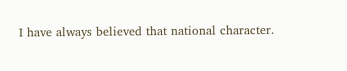I have always believed that national character.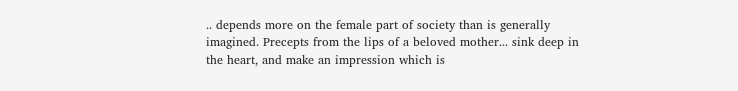.. depends more on the female part of society than is generally imagined. Precepts from the lips of a beloved mother... sink deep in the heart, and make an impression which is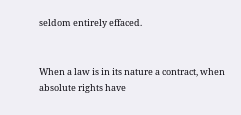seldom entirely effaced.


When a law is in its nature a contract, when absolute rights have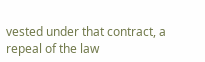vested under that contract, a repeal of the law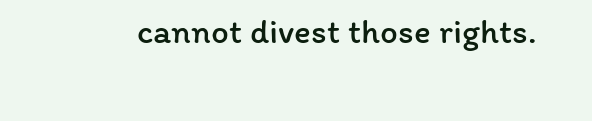cannot divest those rights.